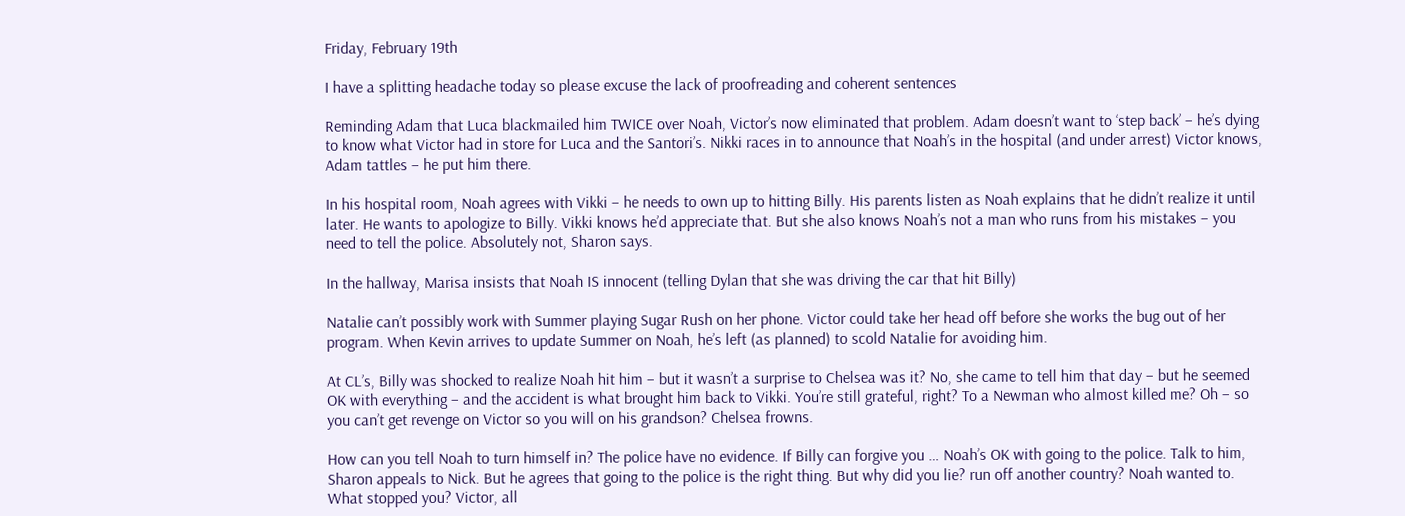Friday, February 19th

I have a splitting headache today so please excuse the lack of proofreading and coherent sentences

Reminding Adam that Luca blackmailed him TWICE over Noah, Victor’s now eliminated that problem. Adam doesn’t want to ‘step back’ – he’s dying to know what Victor had in store for Luca and the Santori’s. Nikki races in to announce that Noah’s in the hospital (and under arrest) Victor knows, Adam tattles – he put him there.

In his hospital room, Noah agrees with Vikki – he needs to own up to hitting Billy. His parents listen as Noah explains that he didn’t realize it until later. He wants to apologize to Billy. Vikki knows he’d appreciate that. But she also knows Noah’s not a man who runs from his mistakes – you need to tell the police. Absolutely not, Sharon says.

In the hallway, Marisa insists that Noah IS innocent (telling Dylan that she was driving the car that hit Billy)

Natalie can’t possibly work with Summer playing Sugar Rush on her phone. Victor could take her head off before she works the bug out of her program. When Kevin arrives to update Summer on Noah, he’s left (as planned) to scold Natalie for avoiding him.

At CL’s, Billy was shocked to realize Noah hit him – but it wasn’t a surprise to Chelsea was it? No, she came to tell him that day – but he seemed OK with everything – and the accident is what brought him back to Vikki. You’re still grateful, right? To a Newman who almost killed me? Oh – so you can’t get revenge on Victor so you will on his grandson? Chelsea frowns.

How can you tell Noah to turn himself in? The police have no evidence. If Billy can forgive you … Noah’s OK with going to the police. Talk to him, Sharon appeals to Nick. But he agrees that going to the police is the right thing. But why did you lie? run off another country? Noah wanted to. What stopped you? Victor, all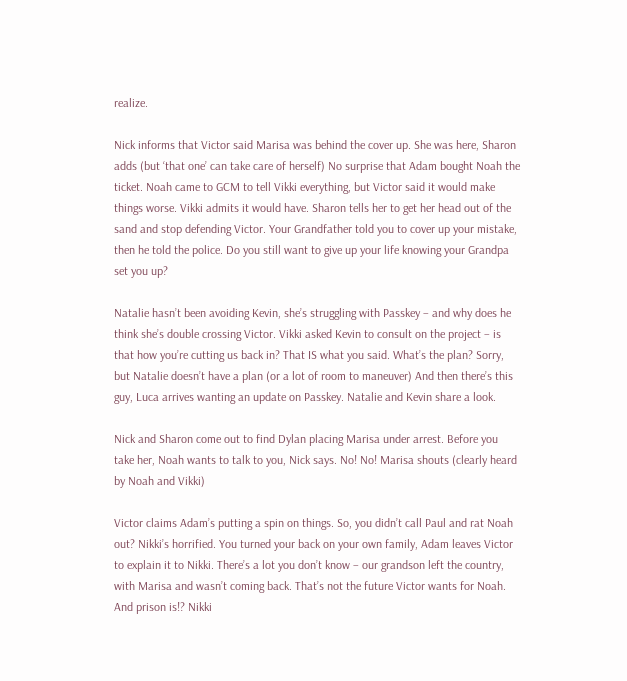realize.

Nick informs that Victor said Marisa was behind the cover up. She was here, Sharon adds (but ‘that one’ can take care of herself) No surprise that Adam bought Noah the ticket. Noah came to GCM to tell Vikki everything, but Victor said it would make things worse. Vikki admits it would have. Sharon tells her to get her head out of the sand and stop defending Victor. Your Grandfather told you to cover up your mistake, then he told the police. Do you still want to give up your life knowing your Grandpa set you up?

Natalie hasn’t been avoiding Kevin, she’s struggling with Passkey – and why does he think she’s double crossing Victor. Vikki asked Kevin to consult on the project – is that how you’re cutting us back in? That IS what you said. What’s the plan? Sorry, but Natalie doesn’t have a plan (or a lot of room to maneuver) And then there’s this guy, Luca arrives wanting an update on Passkey. Natalie and Kevin share a look.

Nick and Sharon come out to find Dylan placing Marisa under arrest. Before you take her, Noah wants to talk to you, Nick says. No! No! Marisa shouts (clearly heard by Noah and Vikki)

Victor claims Adam’s putting a spin on things. So, you didn’t call Paul and rat Noah out? Nikki’s horrified. You turned your back on your own family, Adam leaves Victor to explain it to Nikki. There’s a lot you don’t know – our grandson left the country, with Marisa and wasn’t coming back. That’s not the future Victor wants for Noah. And prison is!? Nikki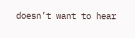doesn’t want to hear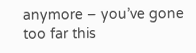anymore – you’ve gone too far this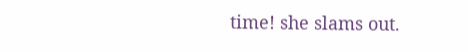time! she slams out.